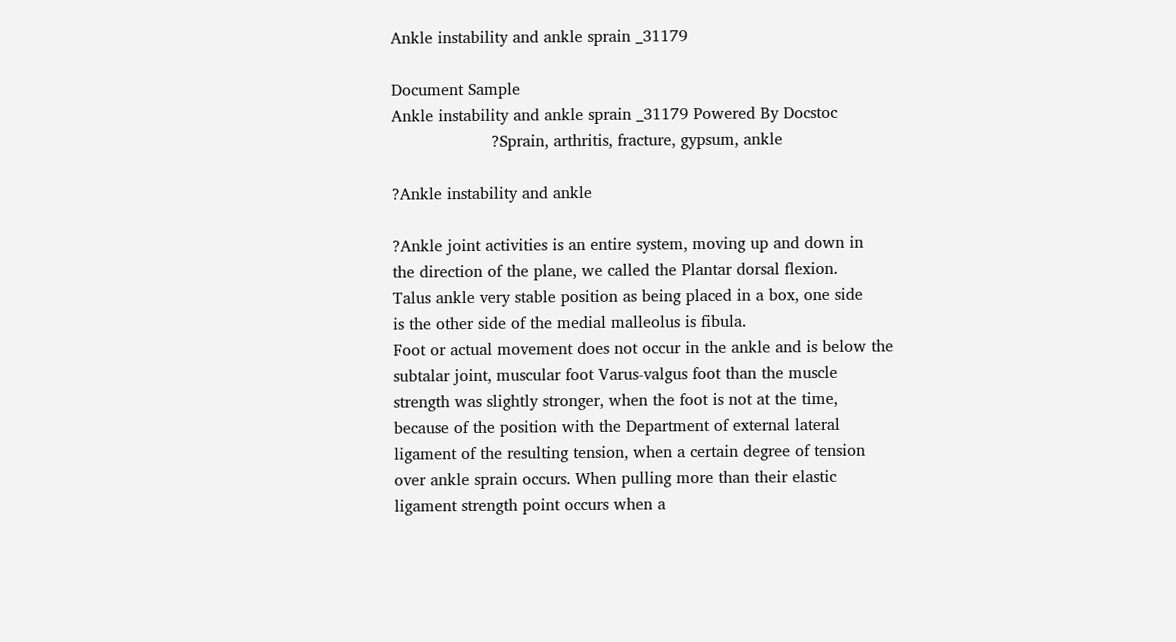Ankle instability and ankle sprain _31179

Document Sample
Ankle instability and ankle sprain _31179 Powered By Docstoc
                    ?Sprain, arthritis, fracture, gypsum, ankle

?Ankle instability and ankle

?Ankle joint activities is an entire system, moving up and down in
the direction of the plane, we called the Plantar dorsal flexion.
Talus ankle very stable position as being placed in a box, one side
is the other side of the medial malleolus is fibula.
Foot or actual movement does not occur in the ankle and is below the
subtalar joint, muscular foot Varus-valgus foot than the muscle
strength was slightly stronger, when the foot is not at the time,
because of the position with the Department of external lateral
ligament of the resulting tension, when a certain degree of tension
over ankle sprain occurs. When pulling more than their elastic
ligament strength point occurs when a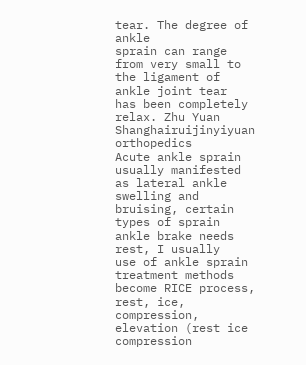tear. The degree of ankle
sprain can range from very small to the ligament of ankle joint tear
has been completely relax. Zhu Yuan Shanghairuijinyiyuan orthopedics
Acute ankle sprain usually manifested as lateral ankle swelling and
bruising, certain types of sprain ankle brake needs rest, I usually
use of ankle sprain treatment methods become RICE process, rest, ice,
compression, elevation (rest ice compression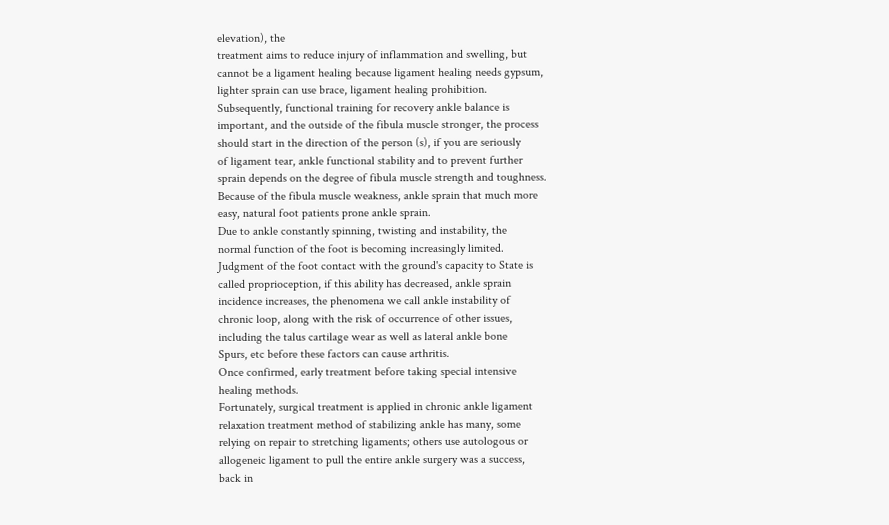elevation), the
treatment aims to reduce injury of inflammation and swelling, but
cannot be a ligament healing because ligament healing needs gypsum,
lighter sprain can use brace, ligament healing prohibition.
Subsequently, functional training for recovery ankle balance is
important, and the outside of the fibula muscle stronger, the process
should start in the direction of the person (s), if you are seriously
of ligament tear, ankle functional stability and to prevent further
sprain depends on the degree of fibula muscle strength and toughness.
Because of the fibula muscle weakness, ankle sprain that much more
easy, natural foot patients prone ankle sprain.
Due to ankle constantly spinning, twisting and instability, the
normal function of the foot is becoming increasingly limited.
Judgment of the foot contact with the ground's capacity to State is
called proprioception, if this ability has decreased, ankle sprain
incidence increases, the phenomena we call ankle instability of
chronic loop, along with the risk of occurrence of other issues,
including the talus cartilage wear as well as lateral ankle bone
Spurs, etc before these factors can cause arthritis.
Once confirmed, early treatment before taking special intensive
healing methods.
Fortunately, surgical treatment is applied in chronic ankle ligament
relaxation treatment method of stabilizing ankle has many, some
relying on repair to stretching ligaments; others use autologous or
allogeneic ligament to pull the entire ankle surgery was a success,
back in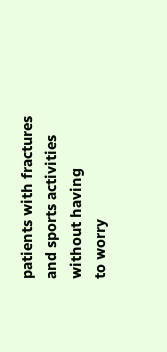patients with fractures and sports activities without having
to worry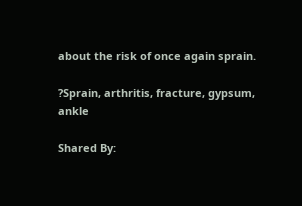about the risk of once again sprain.

?Sprain, arthritis, fracture, gypsum, ankle

Shared By: